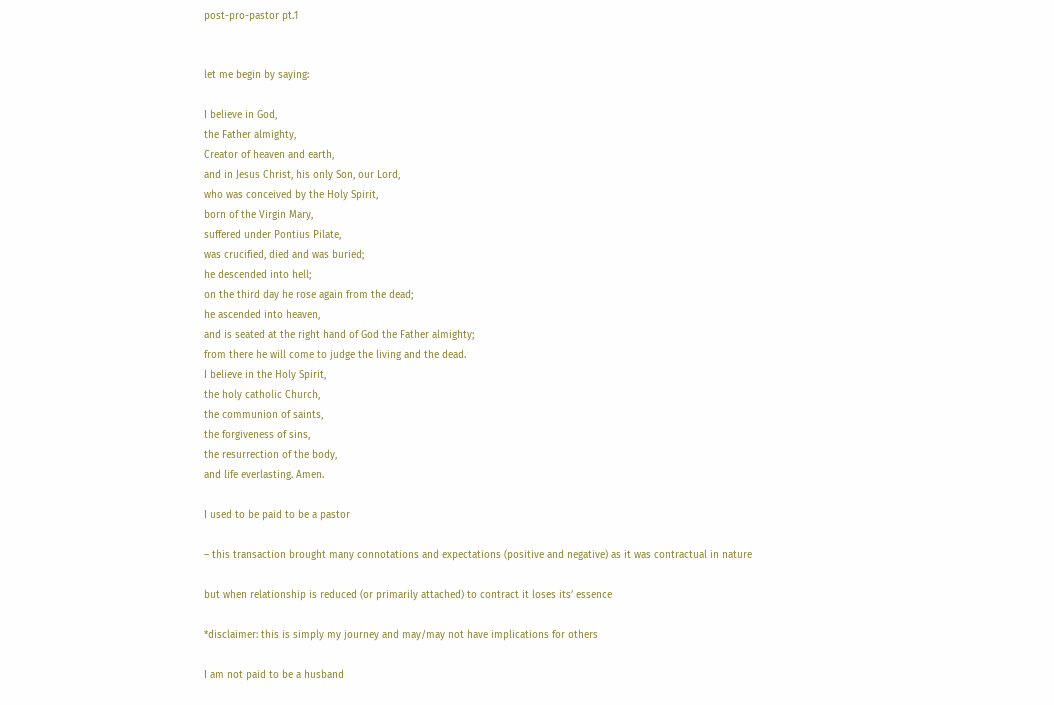post-pro-pastor pt.1


let me begin by saying:

I believe in God,
the Father almighty,
Creator of heaven and earth,
and in Jesus Christ, his only Son, our Lord,
who was conceived by the Holy Spirit,
born of the Virgin Mary,
suffered under Pontius Pilate,
was crucified, died and was buried;
he descended into hell;
on the third day he rose again from the dead;
he ascended into heaven,
and is seated at the right hand of God the Father almighty;
from there he will come to judge the living and the dead.
I believe in the Holy Spirit,
the holy catholic Church,
the communion of saints,
the forgiveness of sins,
the resurrection of the body,
and life everlasting. Amen.

I used to be paid to be a pastor

– this transaction brought many connotations and expectations (positive and negative) as it was contractual in nature

but when relationship is reduced (or primarily attached) to contract it loses its’ essence

*disclaimer: this is simply my journey and may/may not have implications for others

I am not paid to be a husband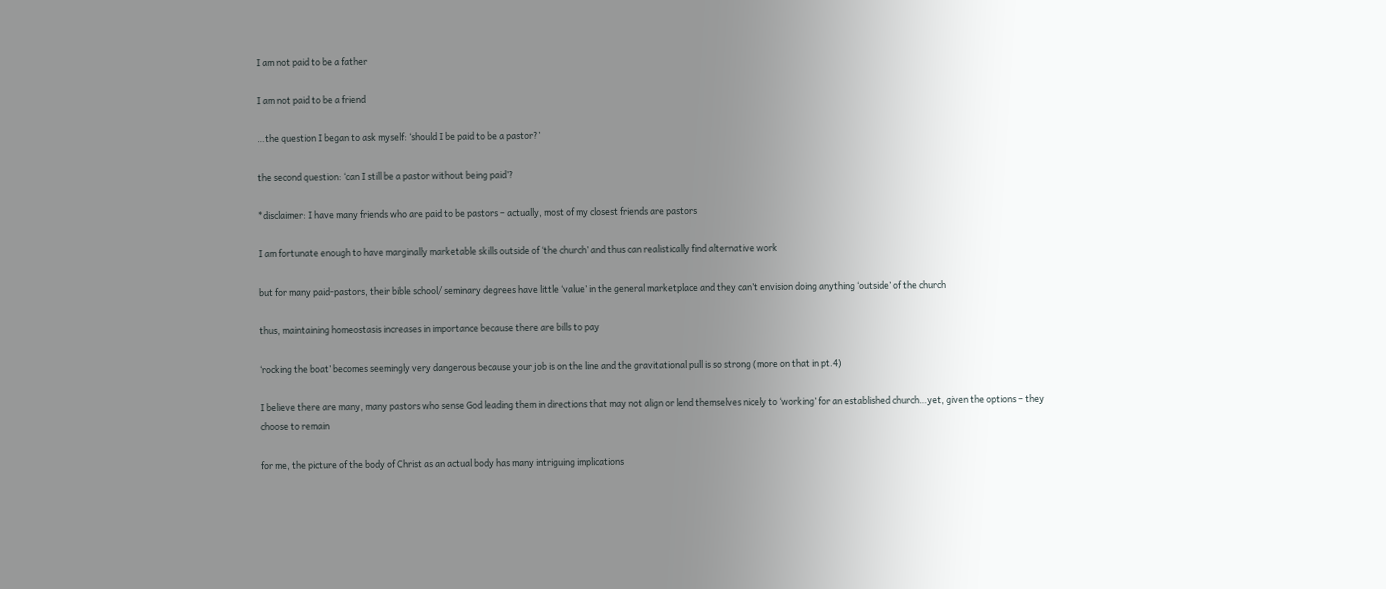I am not paid to be a father

I am not paid to be a friend

…the question I began to ask myself: ‘should I be paid to be a pastor?’

the second question: ‘can I still be a pastor without being paid’?

*disclaimer: I have many friends who are paid to be pastors – actually, most of my closest friends are pastors

I am fortunate enough to have marginally marketable skills outside of ‘the church’ and thus can realistically find alternative work

but for many paid-pastors, their bible school/ seminary degrees have little ‘value’ in the general marketplace and they can’t envision doing anything ‘outside’ of the church

thus, maintaining homeostasis increases in importance because there are bills to pay

‘rocking the boat’ becomes seemingly very dangerous because your job is on the line and the gravitational pull is so strong (more on that in pt.4)

I believe there are many, many pastors who sense God leading them in directions that may not align or lend themselves nicely to ‘working’ for an established church…yet, given the options – they choose to remain

for me, the picture of the body of Christ as an actual body has many intriguing implications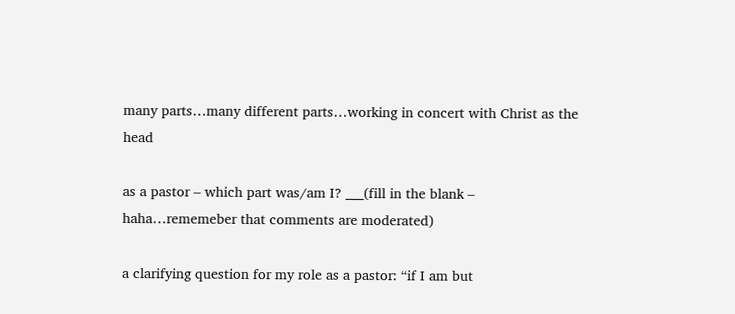many parts…many different parts…working in concert with Christ as the head

as a pastor – which part was/am I? ___(fill in the blank – haha…rememeber that comments are moderated)

a clarifying question for my role as a pastor: “if I am but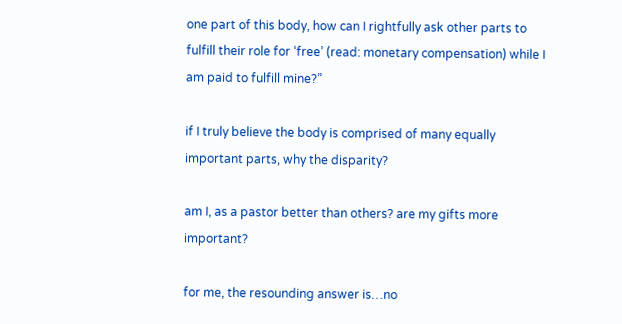one part of this body, how can I rightfully ask other parts to fulfill their role for ‘free’ (read: monetary compensation) while I am paid to fulfill mine?”

if I truly believe the body is comprised of many equally important parts, why the disparity?

am I, as a pastor better than others? are my gifts more important?

for me, the resounding answer is…no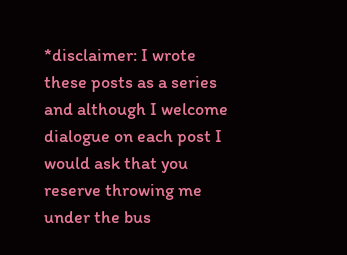*disclaimer: I wrote these posts as a series and although I welcome dialogue on each post I would ask that you reserve throwing me under the bus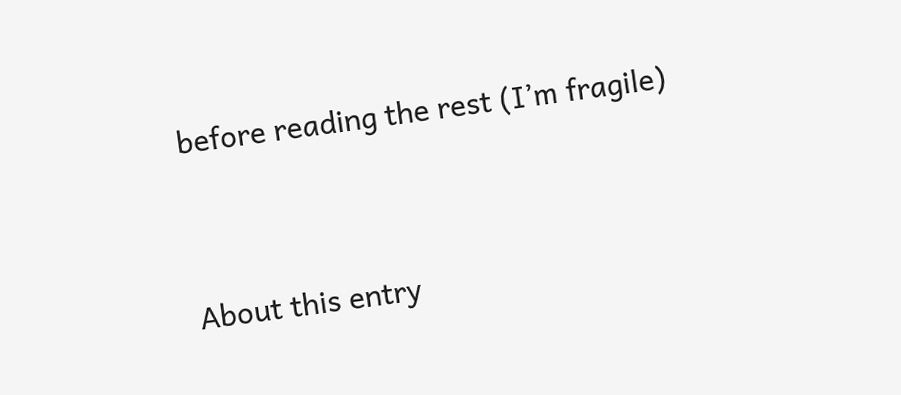before reading the rest (I’m fragile)


About this entry